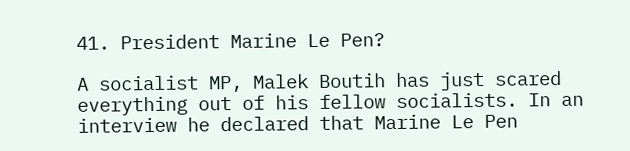41. President Marine Le Pen?

A socialist MP, Malek Boutih has just scared everything out of his fellow socialists. In an interview he declared that Marine Le Pen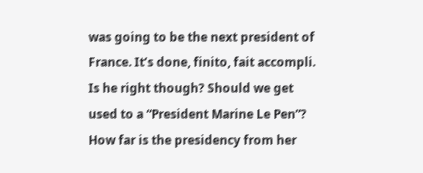was going to be the next president of France. It’s done, finito, fait accompli. Is he right though? Should we get used to a “President Marine Le Pen”? How far is the presidency from her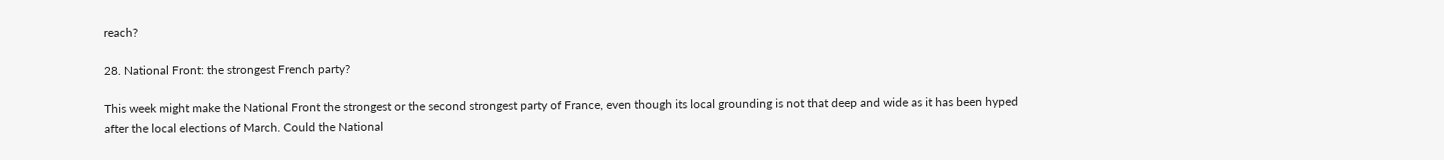reach?

28. National Front: the strongest French party?

This week might make the National Front the strongest or the second strongest party of France, even though its local grounding is not that deep and wide as it has been hyped after the local elections of March. Could the National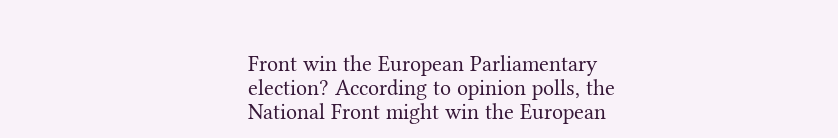Front win the European Parliamentary election? According to opinion polls, the National Front might win the European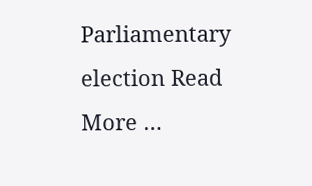Parliamentary election Read More …